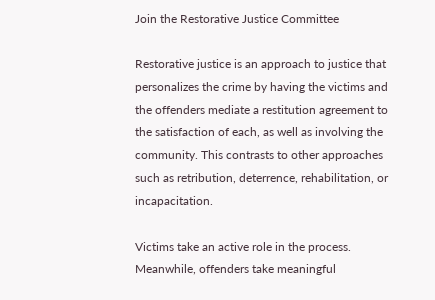Join the Restorative Justice Committee

Restorative justice is an approach to justice that personalizes the crime by having the victims and the offenders mediate a restitution agreement to the satisfaction of each, as well as involving the community. This contrasts to other approaches such as retribution, deterrence, rehabilitation, or incapacitation.

Victims take an active role in the process. Meanwhile, offenders take meaningful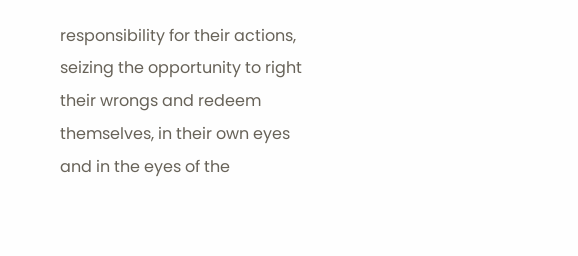responsibility for their actions, seizing the opportunity to right their wrongs and redeem themselves, in their own eyes and in the eyes of the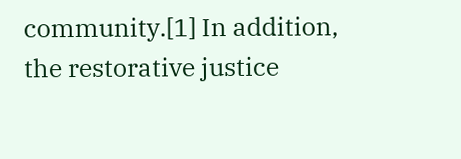community.[1] In addition, the restorative justice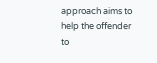approach aims to help the offender to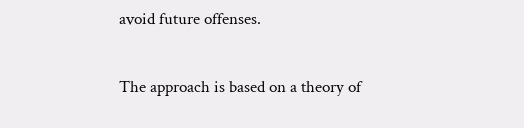avoid future offenses.

The approach is based on a theory of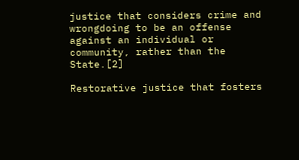justice that considers crime and wrongdoing to be an offense against an individual or community, rather than the State.[2]

Restorative justice that fosters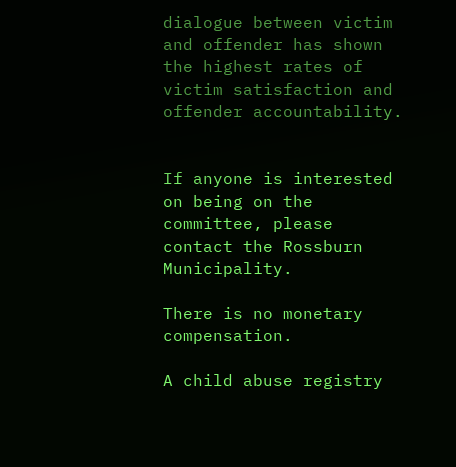dialogue between victim and offender has shown the highest rates of victim satisfaction and offender accountability.


If anyone is interested on being on the committee, please contact the Rossburn Municipality.

There is no monetary compensation.

A child abuse registry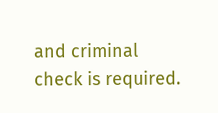and criminal check is required.